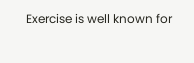Exercise is well known for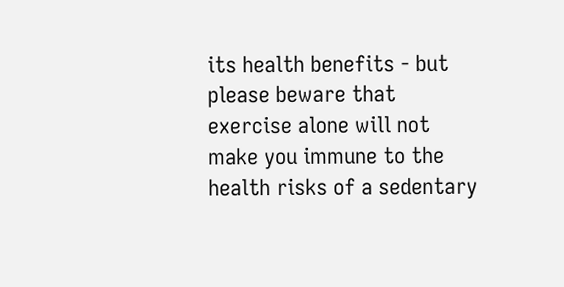its health benefits - but please beware that exercise alone will not make you immune to the health risks of a sedentary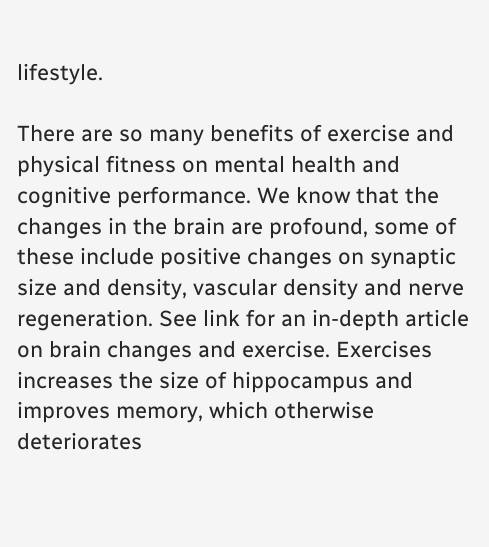lifestyle.

There are so many benefits of exercise and physical fitness on mental health and cognitive performance. We know that the changes in the brain are profound, some of these include positive changes on synaptic size and density, vascular density and nerve regeneration. See link for an in-depth article on brain changes and exercise. Exercises increases the size of hippocampus and improves memory, which otherwise deteriorates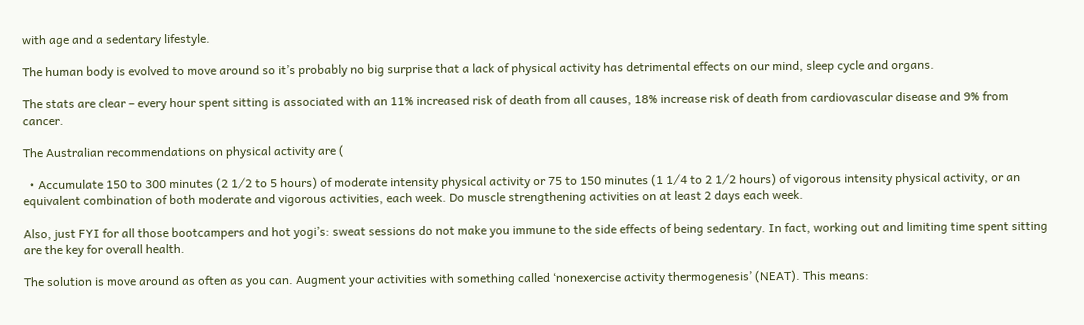with age and a sedentary lifestyle.

The human body is evolved to move around so it’s probably no big surprise that a lack of physical activity has detrimental effects on our mind, sleep cycle and organs.

The stats are clear – every hour spent sitting is associated with an 11% increased risk of death from all causes, 18% increase risk of death from cardiovascular disease and 9% from cancer.

The Australian recommendations on physical activity are (

  • Accumulate 150 to 300 minutes (2 1⁄2 to 5 hours) of moderate intensity physical activity or 75 to 150 minutes (1 1⁄4 to 2 1⁄2 hours) of vigorous intensity physical activity, or an equivalent combination of both moderate and vigorous activities, each week. Do muscle strengthening activities on at least 2 days each week.

Also, just FYI for all those bootcampers and hot yogi’s: sweat sessions do not make you immune to the side effects of being sedentary. In fact, working out and limiting time spent sitting are the key for overall health.

The solution is move around as often as you can. Augment your activities with something called ‘nonexercise activity thermogenesis’ (NEAT). This means: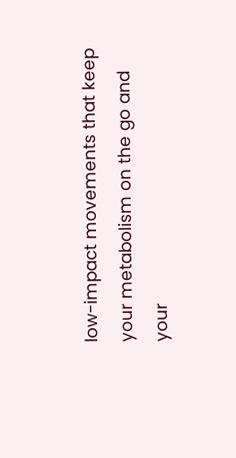low-impact movements that keep your metabolism on the go and your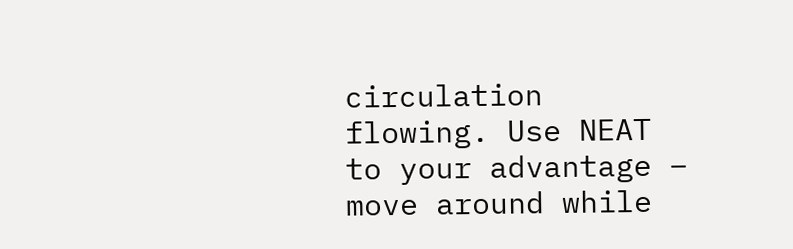circulation flowing. Use NEAT to your advantage – move around while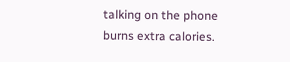talking on the phone burns extra calories.